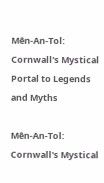Mên-An-Tol: Cornwall's Mystical Portal to Legends and Myths

Mên-An-Tol: Cornwall's Mystical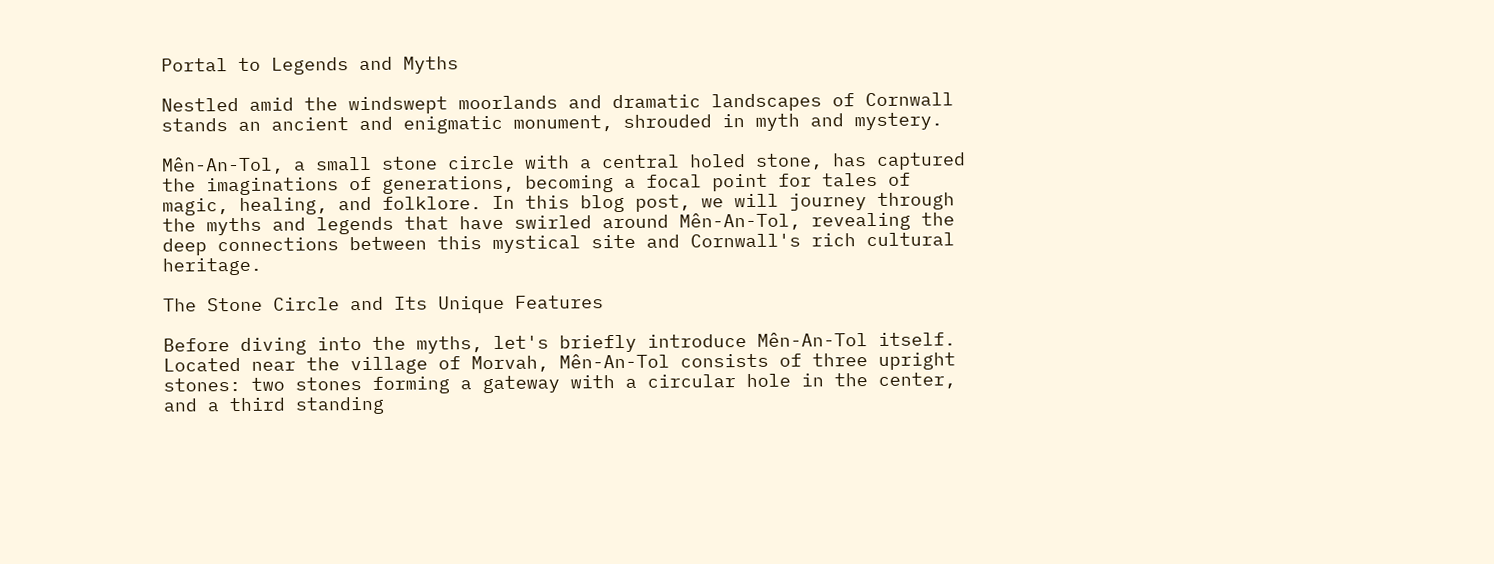Portal to Legends and Myths

Nestled amid the windswept moorlands and dramatic landscapes of Cornwall stands an ancient and enigmatic monument, shrouded in myth and mystery.

Mên-An-Tol, a small stone circle with a central holed stone, has captured the imaginations of generations, becoming a focal point for tales of magic, healing, and folklore. In this blog post, we will journey through the myths and legends that have swirled around Mên-An-Tol, revealing the deep connections between this mystical site and Cornwall's rich cultural heritage.

The Stone Circle and Its Unique Features

Before diving into the myths, let's briefly introduce Mên-An-Tol itself. Located near the village of Morvah, Mên-An-Tol consists of three upright stones: two stones forming a gateway with a circular hole in the center, and a third standing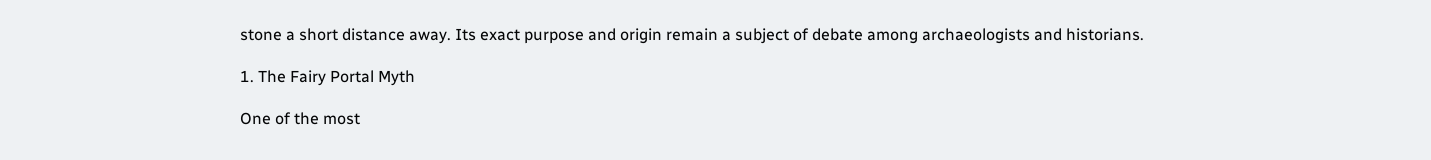stone a short distance away. Its exact purpose and origin remain a subject of debate among archaeologists and historians.

1. The Fairy Portal Myth

One of the most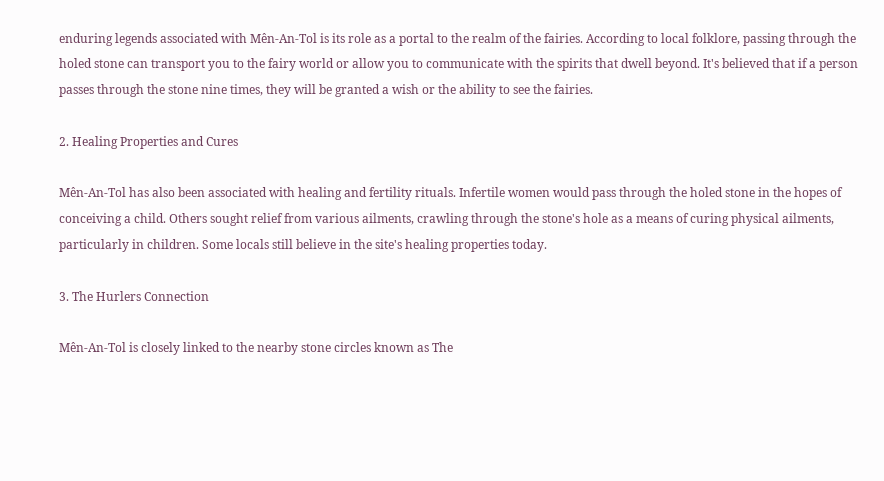enduring legends associated with Mên-An-Tol is its role as a portal to the realm of the fairies. According to local folklore, passing through the holed stone can transport you to the fairy world or allow you to communicate with the spirits that dwell beyond. It's believed that if a person passes through the stone nine times, they will be granted a wish or the ability to see the fairies.

2. Healing Properties and Cures

Mên-An-Tol has also been associated with healing and fertility rituals. Infertile women would pass through the holed stone in the hopes of conceiving a child. Others sought relief from various ailments, crawling through the stone's hole as a means of curing physical ailments, particularly in children. Some locals still believe in the site's healing properties today.

3. The Hurlers Connection

Mên-An-Tol is closely linked to the nearby stone circles known as The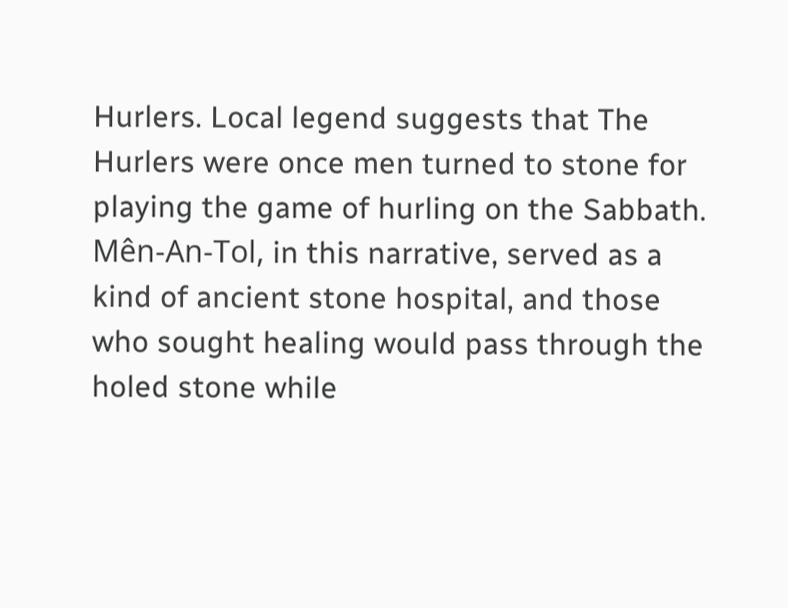Hurlers. Local legend suggests that The Hurlers were once men turned to stone for playing the game of hurling on the Sabbath. Mên-An-Tol, in this narrative, served as a kind of ancient stone hospital, and those who sought healing would pass through the holed stone while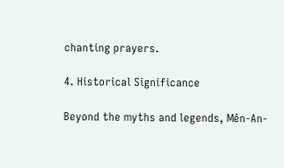chanting prayers.

4. Historical Significance

Beyond the myths and legends, Mên-An-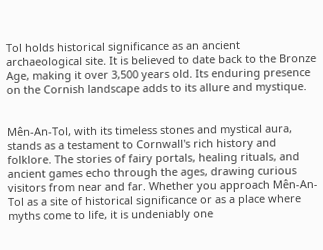Tol holds historical significance as an ancient archaeological site. It is believed to date back to the Bronze Age, making it over 3,500 years old. Its enduring presence on the Cornish landscape adds to its allure and mystique.


Mên-An-Tol, with its timeless stones and mystical aura, stands as a testament to Cornwall's rich history and folklore. The stories of fairy portals, healing rituals, and ancient games echo through the ages, drawing curious visitors from near and far. Whether you approach Mên-An-Tol as a site of historical significance or as a place where myths come to life, it is undeniably one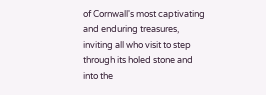of Cornwall's most captivating and enduring treasures, inviting all who visit to step through its holed stone and into the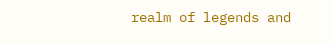realm of legends and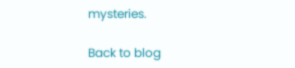mysteries.

Back to blog